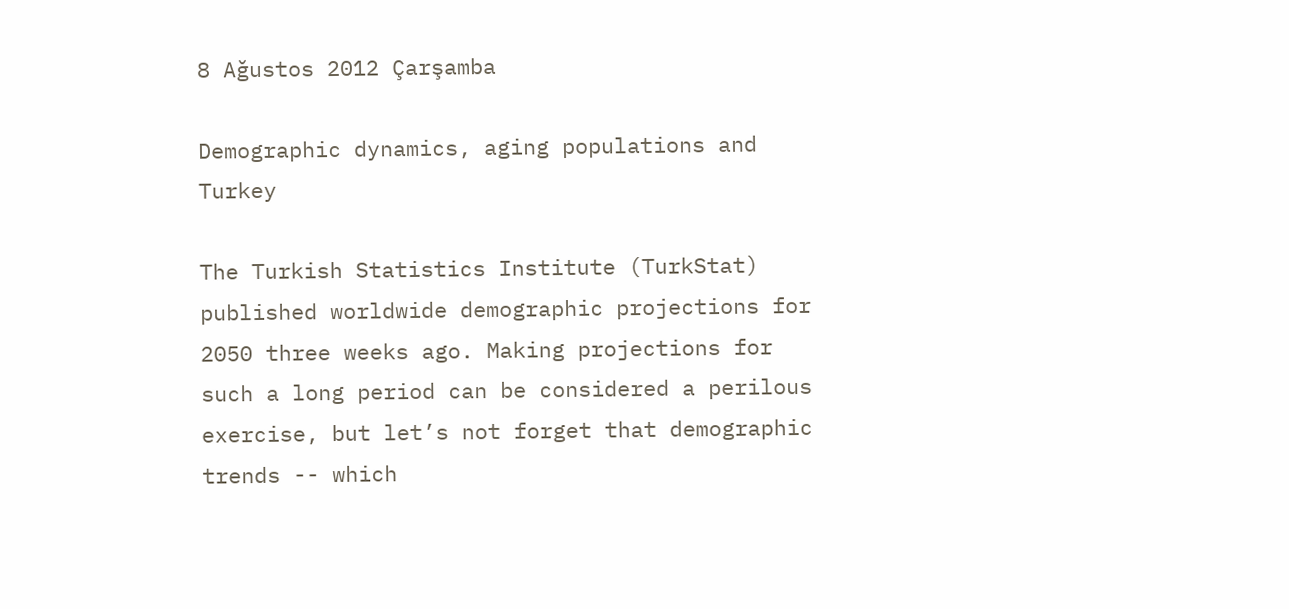8 Ağustos 2012 Çarşamba

Demographic dynamics, aging populations and Turkey

The Turkish Statistics Institute (TurkStat) published worldwide demographic projections for 2050 three weeks ago. Making projections for such a long period can be considered a perilous exercise, but let’s not forget that demographic trends -- which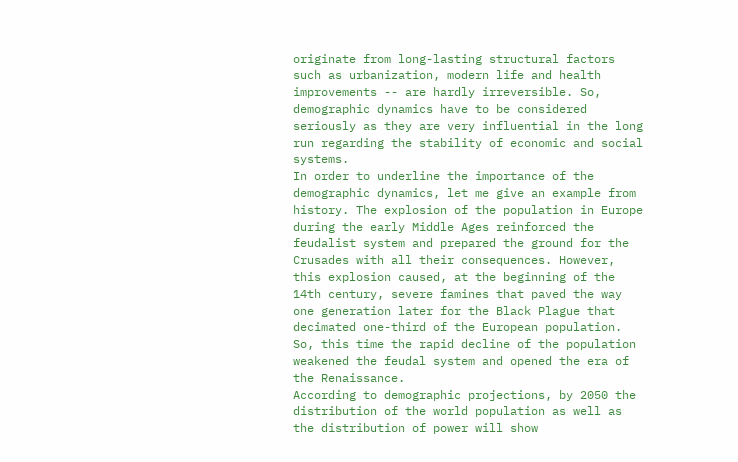originate from long-lasting structural factors such as urbanization, modern life and health improvements -- are hardly irreversible. So, demographic dynamics have to be considered seriously as they are very influential in the long run regarding the stability of economic and social systems.
In order to underline the importance of the demographic dynamics, let me give an example from history. The explosion of the population in Europe during the early Middle Ages reinforced the feudalist system and prepared the ground for the Crusades with all their consequences. However, this explosion caused, at the beginning of the 14th century, severe famines that paved the way one generation later for the Black Plague that decimated one-third of the European population. So, this time the rapid decline of the population weakened the feudal system and opened the era of the Renaissance.
According to demographic projections, by 2050 the distribution of the world population as well as the distribution of power will show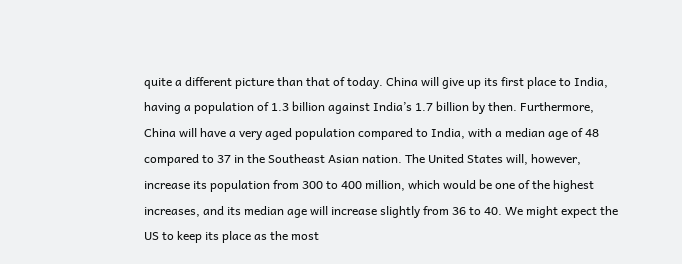quite a different picture than that of today. China will give up its first place to India, having a population of 1.3 billion against India’s 1.7 billion by then. Furthermore, China will have a very aged population compared to India, with a median age of 48 compared to 37 in the Southeast Asian nation. The United States will, however, increase its population from 300 to 400 million, which would be one of the highest increases, and its median age will increase slightly from 36 to 40. We might expect the US to keep its place as the most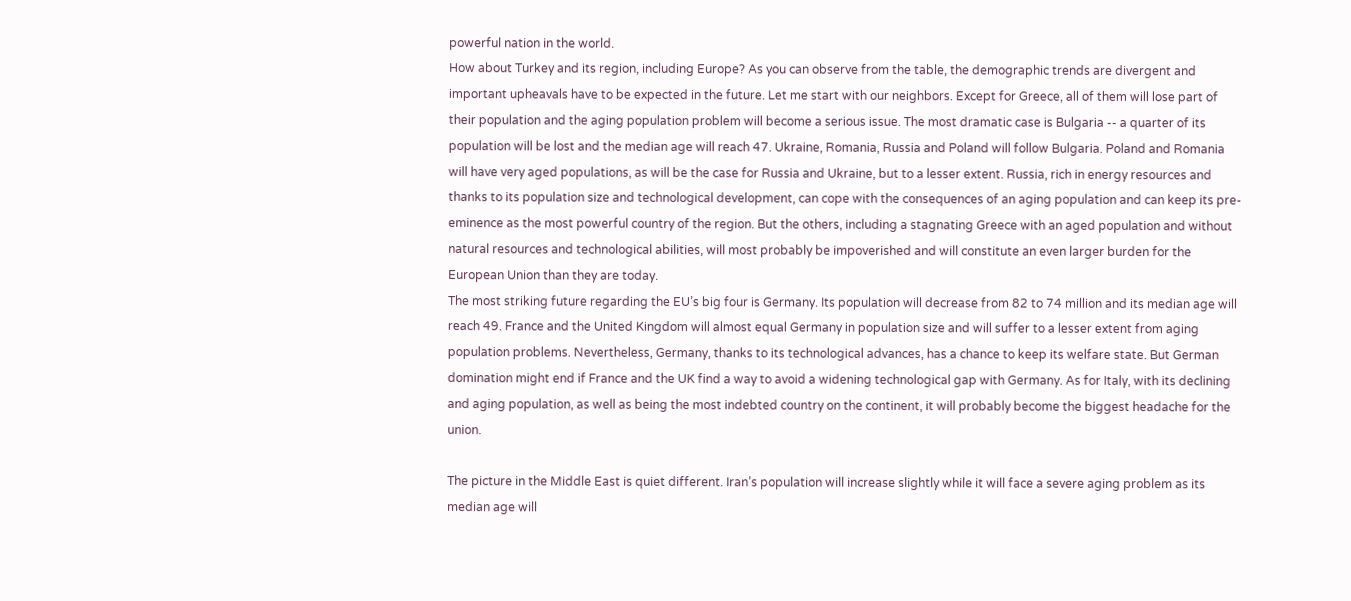powerful nation in the world.
How about Turkey and its region, including Europe? As you can observe from the table, the demographic trends are divergent and important upheavals have to be expected in the future. Let me start with our neighbors. Except for Greece, all of them will lose part of their population and the aging population problem will become a serious issue. The most dramatic case is Bulgaria -- a quarter of its population will be lost and the median age will reach 47. Ukraine, Romania, Russia and Poland will follow Bulgaria. Poland and Romania will have very aged populations, as will be the case for Russia and Ukraine, but to a lesser extent. Russia, rich in energy resources and thanks to its population size and technological development, can cope with the consequences of an aging population and can keep its pre-eminence as the most powerful country of the region. But the others, including a stagnating Greece with an aged population and without natural resources and technological abilities, will most probably be impoverished and will constitute an even larger burden for the European Union than they are today.
The most striking future regarding the EU’s big four is Germany. Its population will decrease from 82 to 74 million and its median age will reach 49. France and the United Kingdom will almost equal Germany in population size and will suffer to a lesser extent from aging population problems. Nevertheless, Germany, thanks to its technological advances, has a chance to keep its welfare state. But German domination might end if France and the UK find a way to avoid a widening technological gap with Germany. As for Italy, with its declining and aging population, as well as being the most indebted country on the continent, it will probably become the biggest headache for the union.

The picture in the Middle East is quiet different. Iran’s population will increase slightly while it will face a severe aging problem as its median age will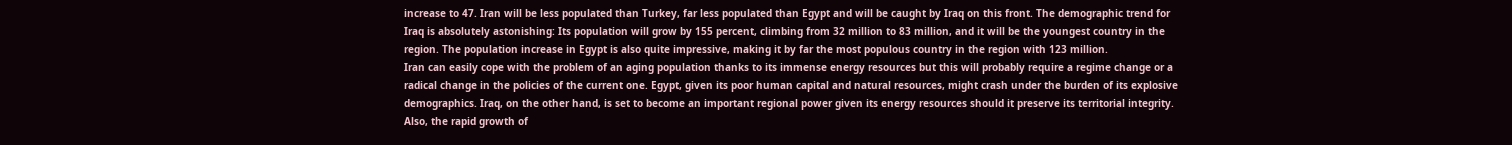increase to 47. Iran will be less populated than Turkey, far less populated than Egypt and will be caught by Iraq on this front. The demographic trend for Iraq is absolutely astonishing: Its population will grow by 155 percent, climbing from 32 million to 83 million, and it will be the youngest country in the region. The population increase in Egypt is also quite impressive, making it by far the most populous country in the region with 123 million.
Iran can easily cope with the problem of an aging population thanks to its immense energy resources but this will probably require a regime change or a radical change in the policies of the current one. Egypt, given its poor human capital and natural resources, might crash under the burden of its explosive demographics. Iraq, on the other hand, is set to become an important regional power given its energy resources should it preserve its territorial integrity. Also, the rapid growth of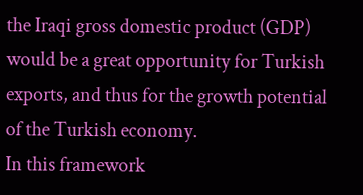the Iraqi gross domestic product (GDP) would be a great opportunity for Turkish exports, and thus for the growth potential of the Turkish economy.
In this framework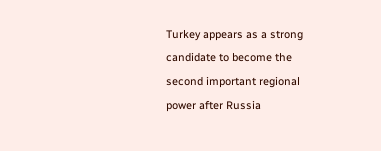Turkey appears as a strong candidate to become the second important regional power after Russia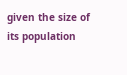given the size of its population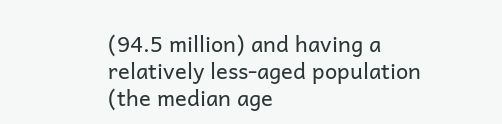(94.5 million) and having a relatively less-aged population (the median age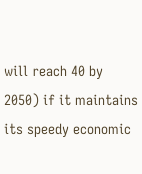will reach 40 by 2050) if it maintains its speedy economic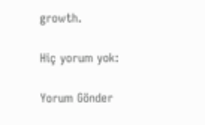growth.

Hiç yorum yok:

Yorum Gönder